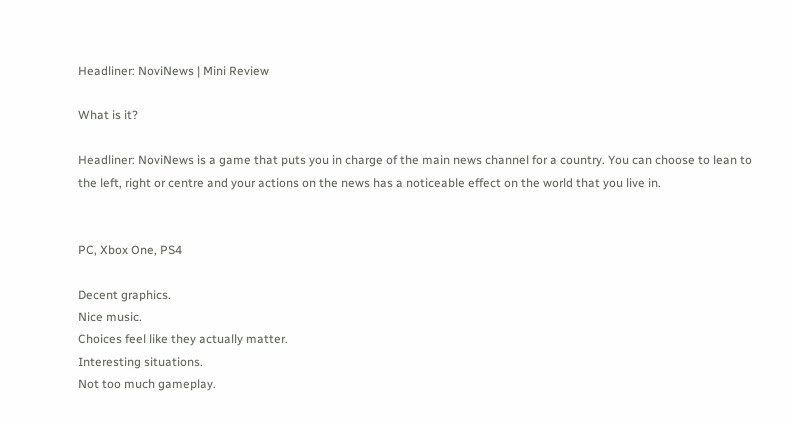Headliner: NoviNews | Mini Review

What is it?

Headliner: NoviNews is a game that puts you in charge of the main news channel for a country. You can choose to lean to the left, right or centre and your actions on the news has a noticeable effect on the world that you live in.


PC, Xbox One, PS4

Decent graphics.
Nice music.
Choices feel like they actually matter.
Interesting situations.
Not too much gameplay.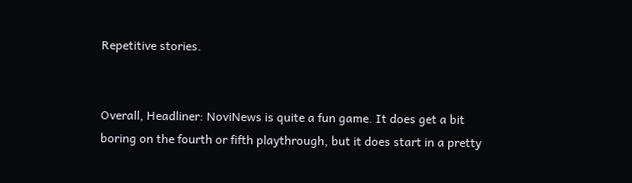Repetitive stories.


Overall, Headliner: NoviNews is quite a fun game. It does get a bit boring on the fourth or fifth playthrough, but it does start in a pretty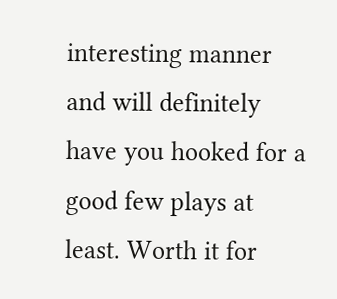interesting manner and will definitely have you hooked for a good few plays at least. Worth it for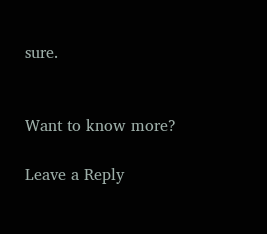sure.


Want to know more?

Leave a Reply